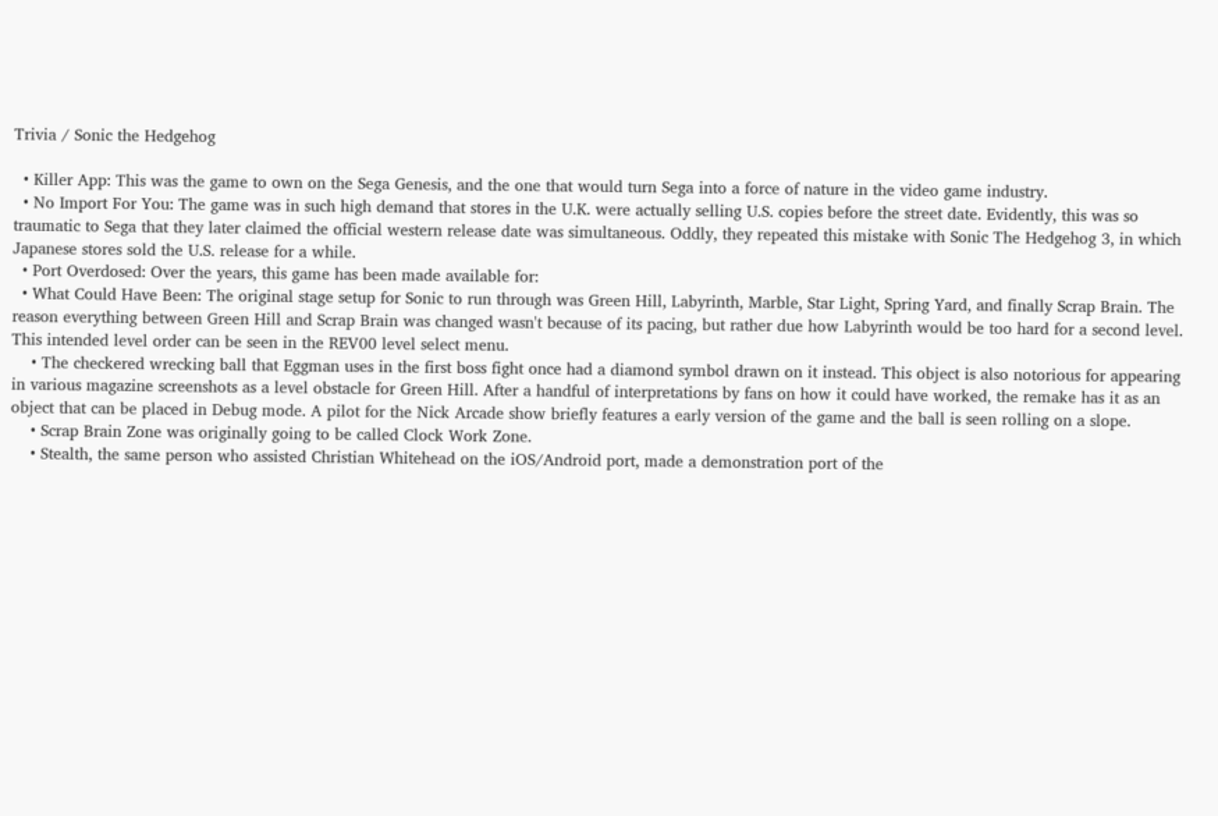Trivia / Sonic the Hedgehog

  • Killer App: This was the game to own on the Sega Genesis, and the one that would turn Sega into a force of nature in the video game industry.
  • No Import For You: The game was in such high demand that stores in the U.K. were actually selling U.S. copies before the street date. Evidently, this was so traumatic to Sega that they later claimed the official western release date was simultaneous. Oddly, they repeated this mistake with Sonic The Hedgehog 3, in which Japanese stores sold the U.S. release for a while.
  • Port Overdosed: Over the years, this game has been made available for:
  • What Could Have Been: The original stage setup for Sonic to run through was Green Hill, Labyrinth, Marble, Star Light, Spring Yard, and finally Scrap Brain. The reason everything between Green Hill and Scrap Brain was changed wasn't because of its pacing, but rather due how Labyrinth would be too hard for a second level. This intended level order can be seen in the REV00 level select menu.
    • The checkered wrecking ball that Eggman uses in the first boss fight once had a diamond symbol drawn on it instead. This object is also notorious for appearing in various magazine screenshots as a level obstacle for Green Hill. After a handful of interpretations by fans on how it could have worked, the remake has it as an object that can be placed in Debug mode. A pilot for the Nick Arcade show briefly features a early version of the game and the ball is seen rolling on a slope.
    • Scrap Brain Zone was originally going to be called Clock Work Zone.
    • Stealth, the same person who assisted Christian Whitehead on the iOS/Android port, made a demonstration port of the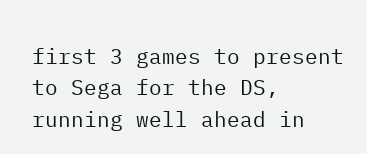first 3 games to present to Sega for the DS, running well ahead in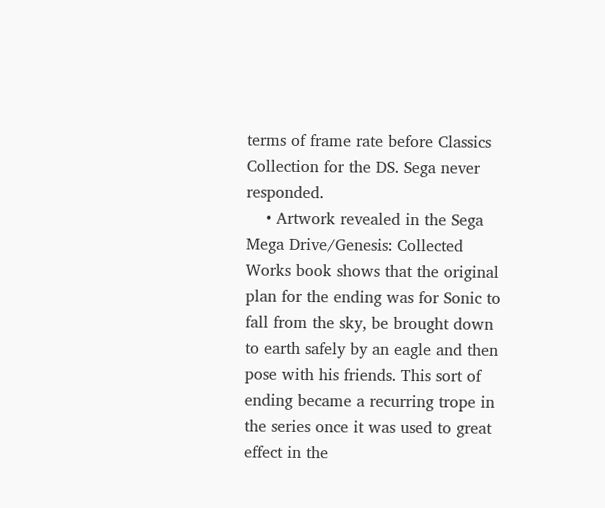terms of frame rate before Classics Collection for the DS. Sega never responded.
    • Artwork revealed in the Sega Mega Drive/Genesis: Collected Works book shows that the original plan for the ending was for Sonic to fall from the sky, be brought down to earth safely by an eagle and then pose with his friends. This sort of ending became a recurring trope in the series once it was used to great effect in the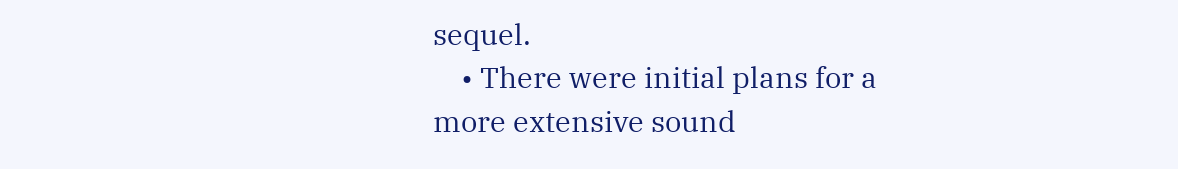sequel.
    • There were initial plans for a more extensive sound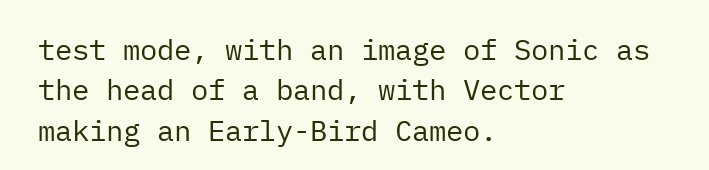test mode, with an image of Sonic as the head of a band, with Vector making an Early-Bird Cameo.